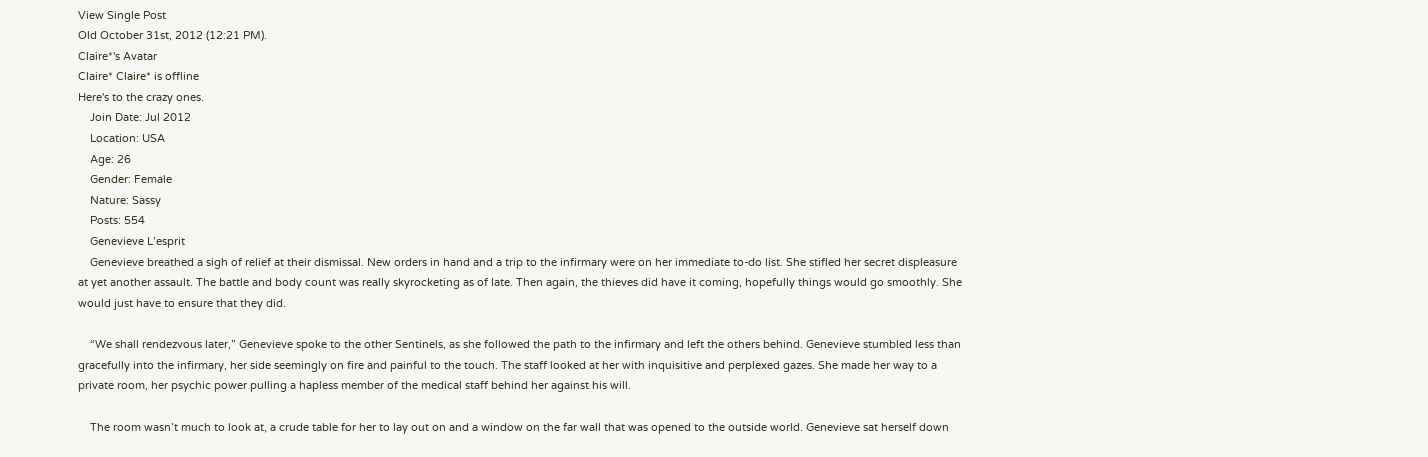View Single Post
Old October 31st, 2012 (12:21 PM).
Claire*'s Avatar
Claire* Claire* is offline
Here's to the crazy ones.
    Join Date: Jul 2012
    Location: USA
    Age: 26
    Gender: Female
    Nature: Sassy
    Posts: 554
    Genevieve L’esprit
    Genevieve breathed a sigh of relief at their dismissal. New orders in hand and a trip to the infirmary were on her immediate to-do list. She stifled her secret displeasure at yet another assault. The battle and body count was really skyrocketing as of late. Then again, the thieves did have it coming, hopefully things would go smoothly. She would just have to ensure that they did.

    “We shall rendezvous later,” Genevieve spoke to the other Sentinels, as she followed the path to the infirmary and left the others behind. Genevieve stumbled less than gracefully into the infirmary, her side seemingly on fire and painful to the touch. The staff looked at her with inquisitive and perplexed gazes. She made her way to a private room, her psychic power pulling a hapless member of the medical staff behind her against his will.

    The room wasn’t much to look at, a crude table for her to lay out on and a window on the far wall that was opened to the outside world. Genevieve sat herself down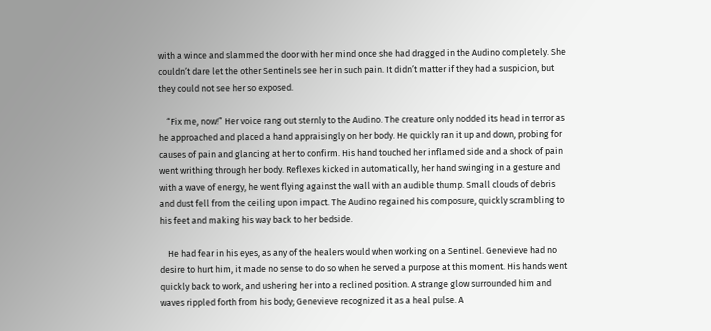with a wince and slammed the door with her mind once she had dragged in the Audino completely. She couldn’t dare let the other Sentinels see her in such pain. It didn’t matter if they had a suspicion, but they could not see her so exposed.

    “Fix me, now!” Her voice rang out sternly to the Audino. The creature only nodded its head in terror as he approached and placed a hand appraisingly on her body. He quickly ran it up and down, probing for causes of pain and glancing at her to confirm. His hand touched her inflamed side and a shock of pain went writhing through her body. Reflexes kicked in automatically, her hand swinging in a gesture and with a wave of energy, he went flying against the wall with an audible thump. Small clouds of debris and dust fell from the ceiling upon impact. The Audino regained his composure, quickly scrambling to his feet and making his way back to her bedside.

    He had fear in his eyes, as any of the healers would when working on a Sentinel. Genevieve had no desire to hurt him, it made no sense to do so when he served a purpose at this moment. His hands went quickly back to work, and ushering her into a reclined position. A strange glow surrounded him and waves rippled forth from his body; Genevieve recognized it as a heal pulse. A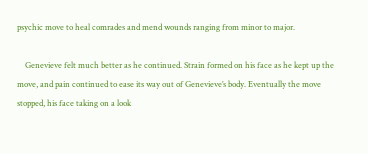psychic move to heal comrades and mend wounds ranging from minor to major.

    Genevieve felt much better as he continued. Strain formed on his face as he kept up the move, and pain continued to ease its way out of Genevieve’s body. Eventually the move stopped, his face taking on a look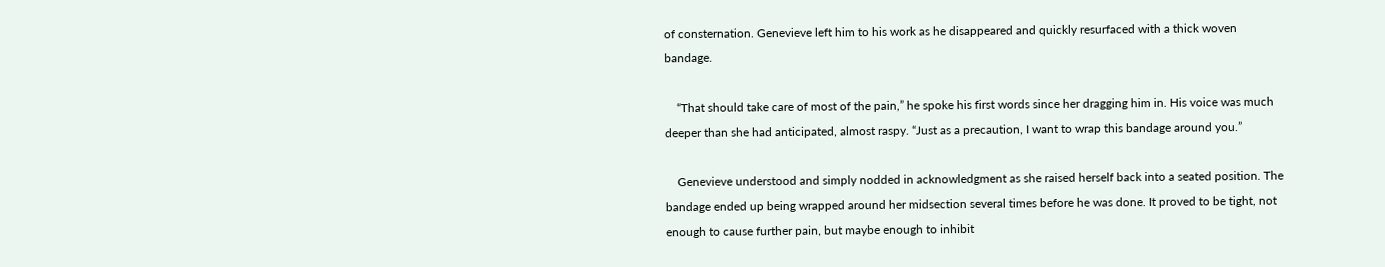of consternation. Genevieve left him to his work as he disappeared and quickly resurfaced with a thick woven bandage.

    “That should take care of most of the pain,” he spoke his first words since her dragging him in. His voice was much deeper than she had anticipated, almost raspy. “Just as a precaution, I want to wrap this bandage around you.”

    Genevieve understood and simply nodded in acknowledgment as she raised herself back into a seated position. The bandage ended up being wrapped around her midsection several times before he was done. It proved to be tight, not enough to cause further pain, but maybe enough to inhibit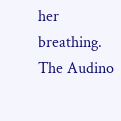her breathing. The Audino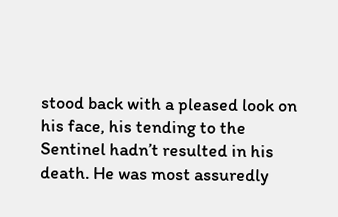stood back with a pleased look on his face, his tending to the Sentinel hadn’t resulted in his death. He was most assuredly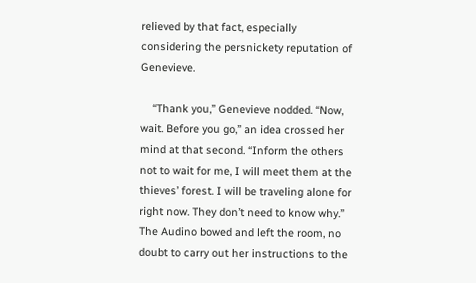relieved by that fact, especially considering the persnickety reputation of Genevieve.

    “Thank you,” Genevieve nodded. “Now, wait. Before you go,” an idea crossed her mind at that second. “Inform the others not to wait for me, I will meet them at the thieves’ forest. I will be traveling alone for right now. They don’t need to know why.” The Audino bowed and left the room, no doubt to carry out her instructions to the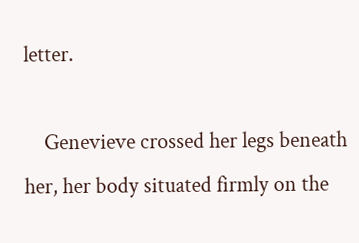letter.

    Genevieve crossed her legs beneath her, her body situated firmly on the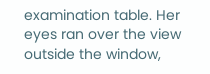examination table. Her eyes ran over the view outside the window,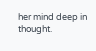her mind deep in thought.